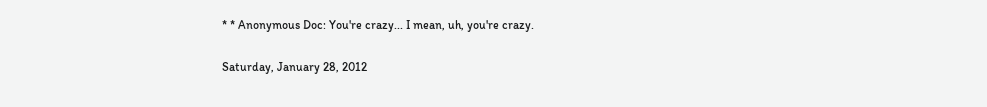* * Anonymous Doc: You're crazy... I mean, uh, you're crazy.

Saturday, January 28, 2012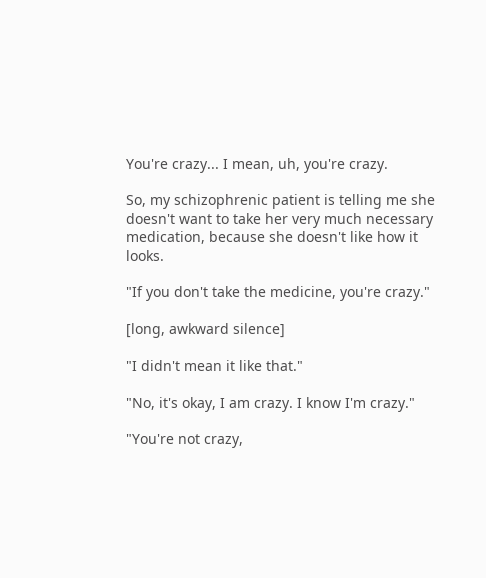You're crazy... I mean, uh, you're crazy.

So, my schizophrenic patient is telling me she doesn't want to take her very much necessary medication, because she doesn't like how it looks.

"If you don't take the medicine, you're crazy."

[long, awkward silence]

"I didn't mean it like that."

"No, it's okay, I am crazy. I know I'm crazy."

"You're not crazy,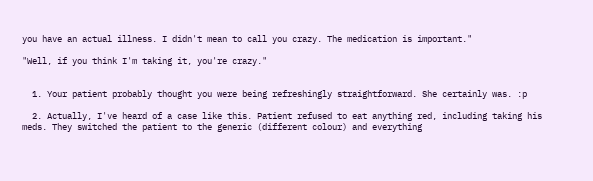you have an actual illness. I didn't mean to call you crazy. The medication is important."

"Well, if you think I'm taking it, you're crazy."


  1. Your patient probably thought you were being refreshingly straightforward. She certainly was. :p

  2. Actually, I've heard of a case like this. Patient refused to eat anything red, including taking his meds. They switched the patient to the generic (different colour) and everything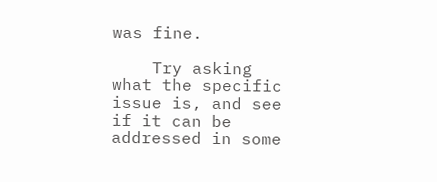was fine.

    Try asking what the specific issue is, and see if it can be addressed in some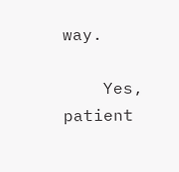way.

    Yes, patient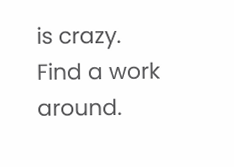is crazy. Find a work around.